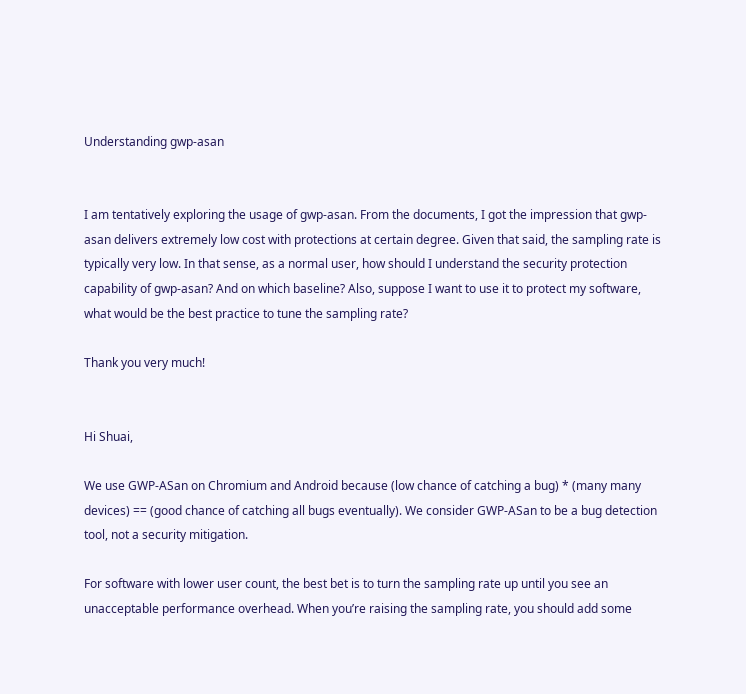Understanding gwp-asan


I am tentatively exploring the usage of gwp-asan. From the documents, I got the impression that gwp-asan delivers extremely low cost with protections at certain degree. Given that said, the sampling rate is typically very low. In that sense, as a normal user, how should I understand the security protection capability of gwp-asan? And on which baseline? Also, suppose I want to use it to protect my software, what would be the best practice to tune the sampling rate?

Thank you very much!


Hi Shuai,

We use GWP-ASan on Chromium and Android because (low chance of catching a bug) * (many many devices) == (good chance of catching all bugs eventually). We consider GWP-ASan to be a bug detection tool, not a security mitigation.

For software with lower user count, the best bet is to turn the sampling rate up until you see an unacceptable performance overhead. When you’re raising the sampling rate, you should add some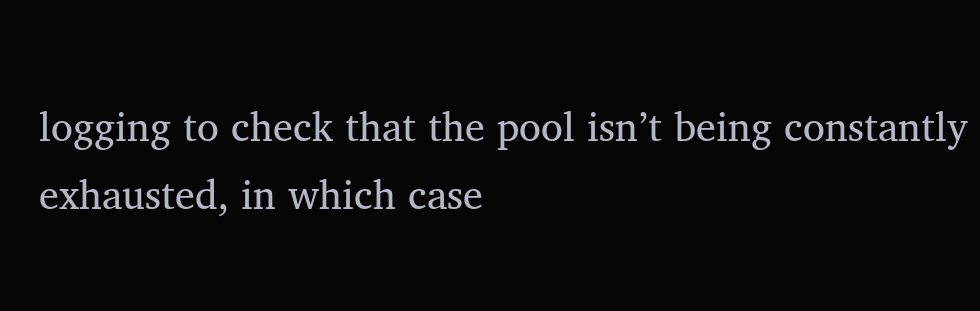logging to check that the pool isn’t being constantly exhausted, in which case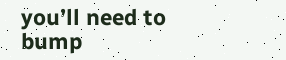you’ll need to bump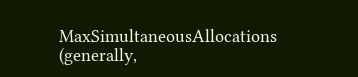MaxSimultaneousAllocations (generally,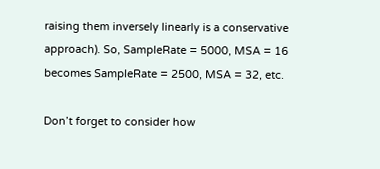raising them inversely linearly is a conservative approach). So, SampleRate = 5000, MSA = 16 becomes SampleRate = 2500, MSA = 32, etc.

Don’t forget to consider how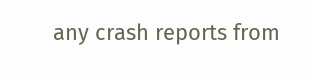any crash reports from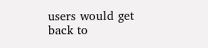users would get back to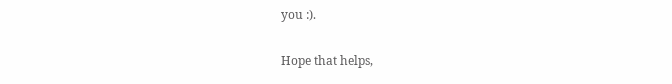you :).

Hope that helps,